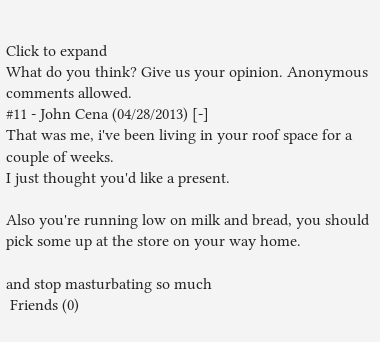Click to expand
What do you think? Give us your opinion. Anonymous comments allowed.
#11 - John Cena (04/28/2013) [-]
That was me, i've been living in your roof space for a couple of weeks.
I just thought you'd like a present.

Also you're running low on milk and bread, you should pick some up at the store on your way home.

and stop masturbating so much
 Friends (0)